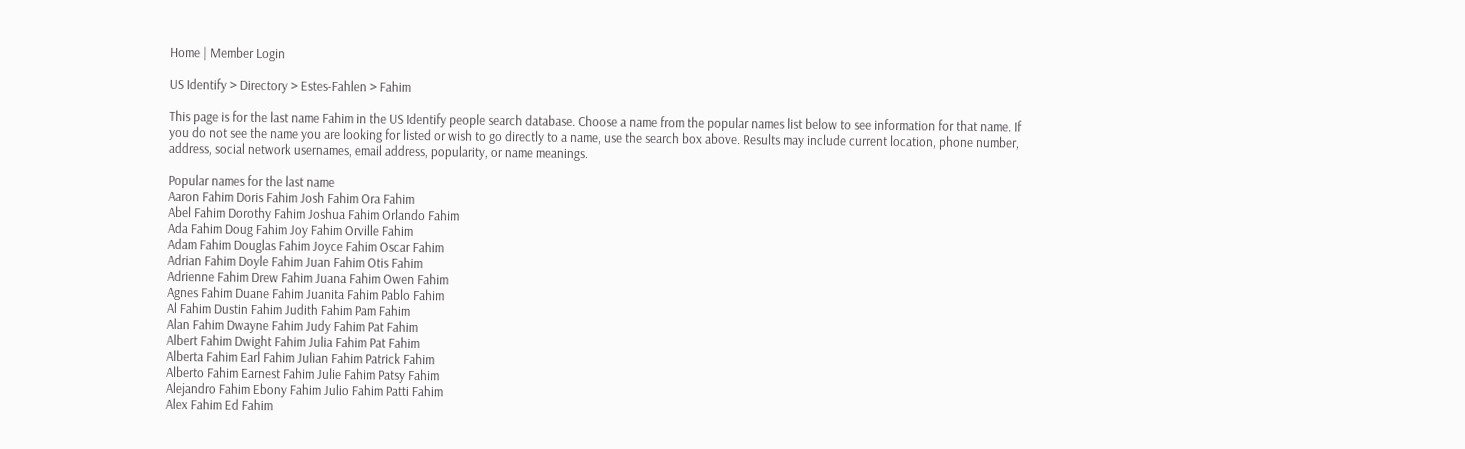Home | Member Login

US Identify > Directory > Estes-Fahlen > Fahim

This page is for the last name Fahim in the US Identify people search database. Choose a name from the popular names list below to see information for that name. If you do not see the name you are looking for listed or wish to go directly to a name, use the search box above. Results may include current location, phone number, address, social network usernames, email address, popularity, or name meanings.

Popular names for the last name
Aaron Fahim Doris Fahim Josh Fahim Ora Fahim
Abel Fahim Dorothy Fahim Joshua Fahim Orlando Fahim
Ada Fahim Doug Fahim Joy Fahim Orville Fahim
Adam Fahim Douglas Fahim Joyce Fahim Oscar Fahim
Adrian Fahim Doyle Fahim Juan Fahim Otis Fahim
Adrienne Fahim Drew Fahim Juana Fahim Owen Fahim
Agnes Fahim Duane Fahim Juanita Fahim Pablo Fahim
Al Fahim Dustin Fahim Judith Fahim Pam Fahim
Alan Fahim Dwayne Fahim Judy Fahim Pat Fahim
Albert Fahim Dwight Fahim Julia Fahim Pat Fahim
Alberta Fahim Earl Fahim Julian Fahim Patrick Fahim
Alberto Fahim Earnest Fahim Julie Fahim Patsy Fahim
Alejandro Fahim Ebony Fahim Julio Fahim Patti Fahim
Alex Fahim Ed Fahim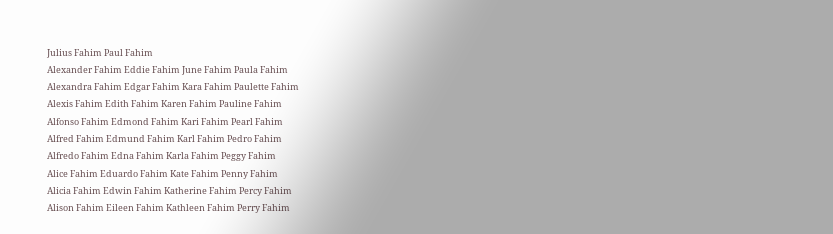Julius Fahim Paul Fahim
Alexander Fahim Eddie Fahim June Fahim Paula Fahim
Alexandra Fahim Edgar Fahim Kara Fahim Paulette Fahim
Alexis Fahim Edith Fahim Karen Fahim Pauline Fahim
Alfonso Fahim Edmond Fahim Kari Fahim Pearl Fahim
Alfred Fahim Edmund Fahim Karl Fahim Pedro Fahim
Alfredo Fahim Edna Fahim Karla Fahim Peggy Fahim
Alice Fahim Eduardo Fahim Kate Fahim Penny Fahim
Alicia Fahim Edwin Fahim Katherine Fahim Percy Fahim
Alison Fahim Eileen Fahim Kathleen Fahim Perry Fahim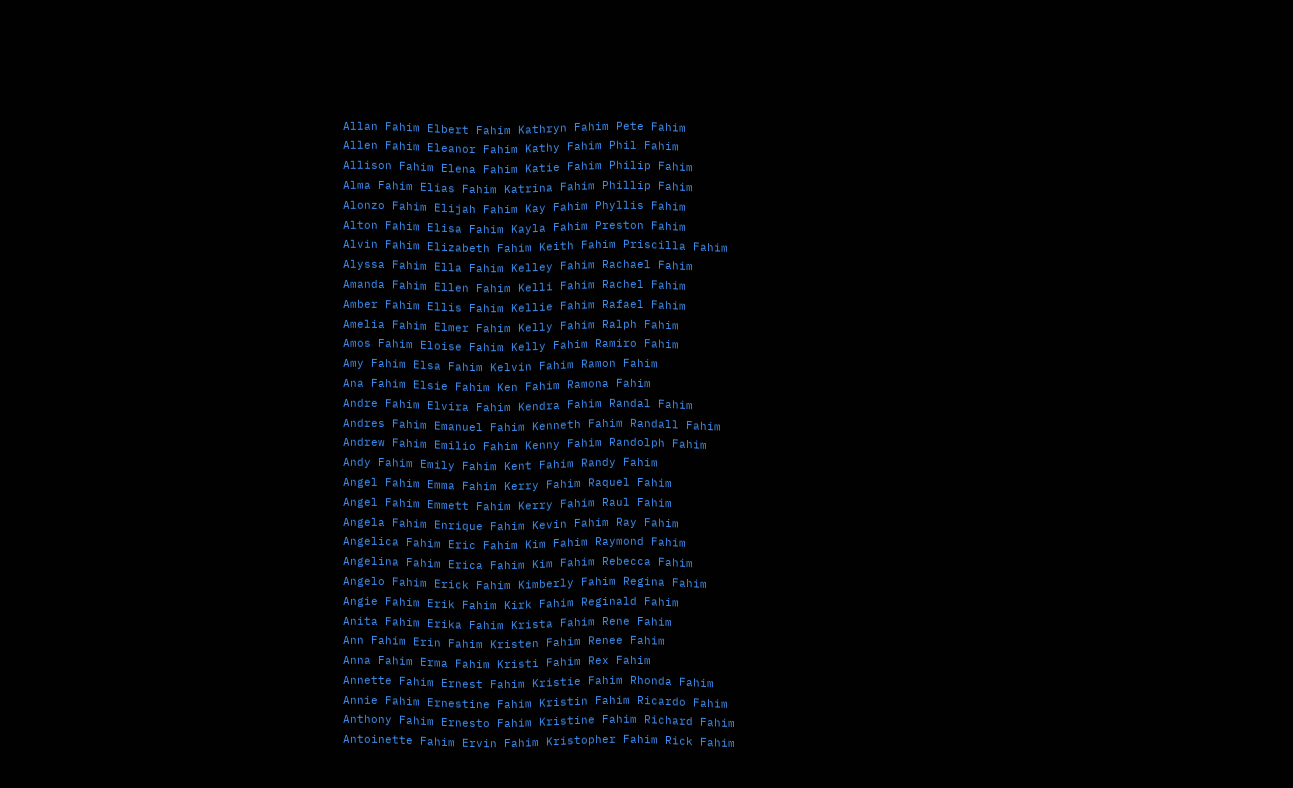Allan Fahim Elbert Fahim Kathryn Fahim Pete Fahim
Allen Fahim Eleanor Fahim Kathy Fahim Phil Fahim
Allison Fahim Elena Fahim Katie Fahim Philip Fahim
Alma Fahim Elias Fahim Katrina Fahim Phillip Fahim
Alonzo Fahim Elijah Fahim Kay Fahim Phyllis Fahim
Alton Fahim Elisa Fahim Kayla Fahim Preston Fahim
Alvin Fahim Elizabeth Fahim Keith Fahim Priscilla Fahim
Alyssa Fahim Ella Fahim Kelley Fahim Rachael Fahim
Amanda Fahim Ellen Fahim Kelli Fahim Rachel Fahim
Amber Fahim Ellis Fahim Kellie Fahim Rafael Fahim
Amelia Fahim Elmer Fahim Kelly Fahim Ralph Fahim
Amos Fahim Eloise Fahim Kelly Fahim Ramiro Fahim
Amy Fahim Elsa Fahim Kelvin Fahim Ramon Fahim
Ana Fahim Elsie Fahim Ken Fahim Ramona Fahim
Andre Fahim Elvira Fahim Kendra Fahim Randal Fahim
Andres Fahim Emanuel Fahim Kenneth Fahim Randall Fahim
Andrew Fahim Emilio Fahim Kenny Fahim Randolph Fahim
Andy Fahim Emily Fahim Kent Fahim Randy Fahim
Angel Fahim Emma Fahim Kerry Fahim Raquel Fahim
Angel Fahim Emmett Fahim Kerry Fahim Raul Fahim
Angela Fahim Enrique Fahim Kevin Fahim Ray Fahim
Angelica Fahim Eric Fahim Kim Fahim Raymond Fahim
Angelina Fahim Erica Fahim Kim Fahim Rebecca Fahim
Angelo Fahim Erick Fahim Kimberly Fahim Regina Fahim
Angie Fahim Erik Fahim Kirk Fahim Reginald Fahim
Anita Fahim Erika Fahim Krista Fahim Rene Fahim
Ann Fahim Erin Fahim Kristen Fahim Renee Fahim
Anna Fahim Erma Fahim Kristi Fahim Rex Fahim
Annette Fahim Ernest Fahim Kristie Fahim Rhonda Fahim
Annie Fahim Ernestine Fahim Kristin Fahim Ricardo Fahim
Anthony Fahim Ernesto Fahim Kristine Fahim Richard Fahim
Antoinette Fahim Ervin Fahim Kristopher Fahim Rick Fahim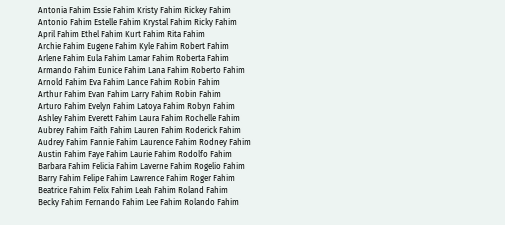Antonia Fahim Essie Fahim Kristy Fahim Rickey Fahim
Antonio Fahim Estelle Fahim Krystal Fahim Ricky Fahim
April Fahim Ethel Fahim Kurt Fahim Rita Fahim
Archie Fahim Eugene Fahim Kyle Fahim Robert Fahim
Arlene Fahim Eula Fahim Lamar Fahim Roberta Fahim
Armando Fahim Eunice Fahim Lana Fahim Roberto Fahim
Arnold Fahim Eva Fahim Lance Fahim Robin Fahim
Arthur Fahim Evan Fahim Larry Fahim Robin Fahim
Arturo Fahim Evelyn Fahim Latoya Fahim Robyn Fahim
Ashley Fahim Everett Fahim Laura Fahim Rochelle Fahim
Aubrey Fahim Faith Fahim Lauren Fahim Roderick Fahim
Audrey Fahim Fannie Fahim Laurence Fahim Rodney Fahim
Austin Fahim Faye Fahim Laurie Fahim Rodolfo Fahim
Barbara Fahim Felicia Fahim Laverne Fahim Rogelio Fahim
Barry Fahim Felipe Fahim Lawrence Fahim Roger Fahim
Beatrice Fahim Felix Fahim Leah Fahim Roland Fahim
Becky Fahim Fernando Fahim Lee Fahim Rolando Fahim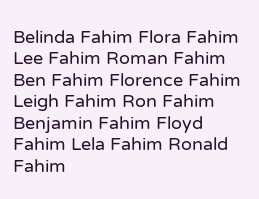Belinda Fahim Flora Fahim Lee Fahim Roman Fahim
Ben Fahim Florence Fahim Leigh Fahim Ron Fahim
Benjamin Fahim Floyd Fahim Lela Fahim Ronald Fahim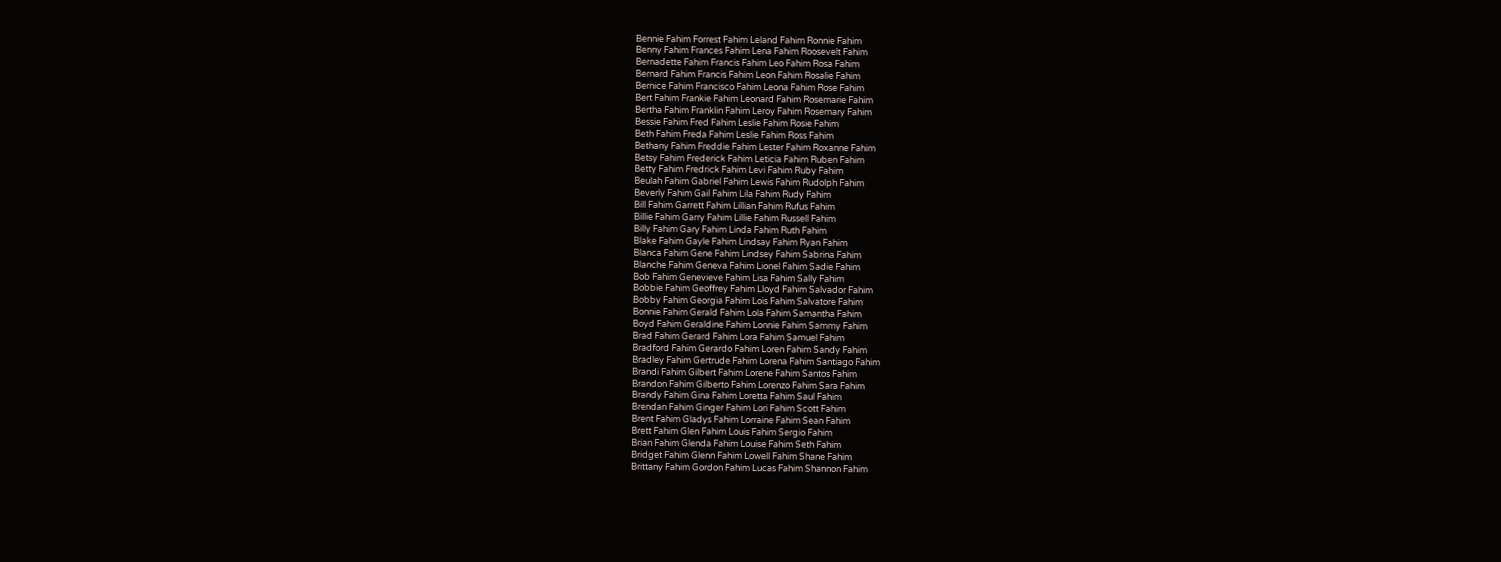Bennie Fahim Forrest Fahim Leland Fahim Ronnie Fahim
Benny Fahim Frances Fahim Lena Fahim Roosevelt Fahim
Bernadette Fahim Francis Fahim Leo Fahim Rosa Fahim
Bernard Fahim Francis Fahim Leon Fahim Rosalie Fahim
Bernice Fahim Francisco Fahim Leona Fahim Rose Fahim
Bert Fahim Frankie Fahim Leonard Fahim Rosemarie Fahim
Bertha Fahim Franklin Fahim Leroy Fahim Rosemary Fahim
Bessie Fahim Fred Fahim Leslie Fahim Rosie Fahim
Beth Fahim Freda Fahim Leslie Fahim Ross Fahim
Bethany Fahim Freddie Fahim Lester Fahim Roxanne Fahim
Betsy Fahim Frederick Fahim Leticia Fahim Ruben Fahim
Betty Fahim Fredrick Fahim Levi Fahim Ruby Fahim
Beulah Fahim Gabriel Fahim Lewis Fahim Rudolph Fahim
Beverly Fahim Gail Fahim Lila Fahim Rudy Fahim
Bill Fahim Garrett Fahim Lillian Fahim Rufus Fahim
Billie Fahim Garry Fahim Lillie Fahim Russell Fahim
Billy Fahim Gary Fahim Linda Fahim Ruth Fahim
Blake Fahim Gayle Fahim Lindsay Fahim Ryan Fahim
Blanca Fahim Gene Fahim Lindsey Fahim Sabrina Fahim
Blanche Fahim Geneva Fahim Lionel Fahim Sadie Fahim
Bob Fahim Genevieve Fahim Lisa Fahim Sally Fahim
Bobbie Fahim Geoffrey Fahim Lloyd Fahim Salvador Fahim
Bobby Fahim Georgia Fahim Lois Fahim Salvatore Fahim
Bonnie Fahim Gerald Fahim Lola Fahim Samantha Fahim
Boyd Fahim Geraldine Fahim Lonnie Fahim Sammy Fahim
Brad Fahim Gerard Fahim Lora Fahim Samuel Fahim
Bradford Fahim Gerardo Fahim Loren Fahim Sandy Fahim
Bradley Fahim Gertrude Fahim Lorena Fahim Santiago Fahim
Brandi Fahim Gilbert Fahim Lorene Fahim Santos Fahim
Brandon Fahim Gilberto Fahim Lorenzo Fahim Sara Fahim
Brandy Fahim Gina Fahim Loretta Fahim Saul Fahim
Brendan Fahim Ginger Fahim Lori Fahim Scott Fahim
Brent Fahim Gladys Fahim Lorraine Fahim Sean Fahim
Brett Fahim Glen Fahim Louis Fahim Sergio Fahim
Brian Fahim Glenda Fahim Louise Fahim Seth Fahim
Bridget Fahim Glenn Fahim Lowell Fahim Shane Fahim
Brittany Fahim Gordon Fahim Lucas Fahim Shannon Fahim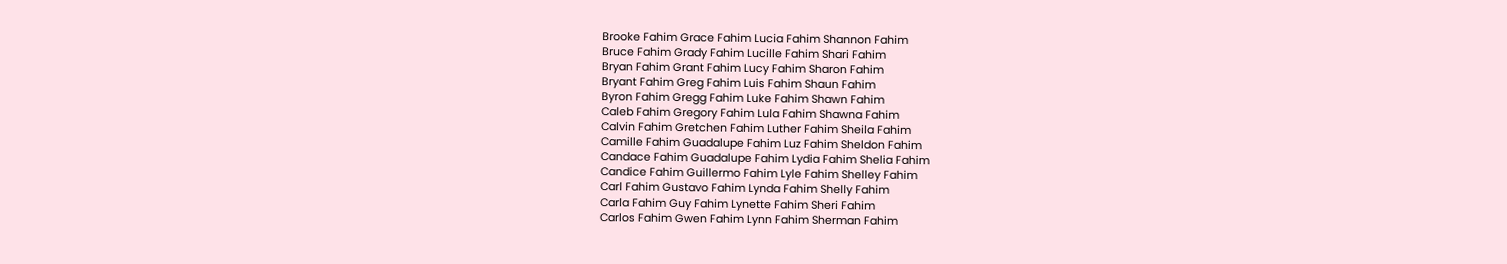Brooke Fahim Grace Fahim Lucia Fahim Shannon Fahim
Bruce Fahim Grady Fahim Lucille Fahim Shari Fahim
Bryan Fahim Grant Fahim Lucy Fahim Sharon Fahim
Bryant Fahim Greg Fahim Luis Fahim Shaun Fahim
Byron Fahim Gregg Fahim Luke Fahim Shawn Fahim
Caleb Fahim Gregory Fahim Lula Fahim Shawna Fahim
Calvin Fahim Gretchen Fahim Luther Fahim Sheila Fahim
Camille Fahim Guadalupe Fahim Luz Fahim Sheldon Fahim
Candace Fahim Guadalupe Fahim Lydia Fahim Shelia Fahim
Candice Fahim Guillermo Fahim Lyle Fahim Shelley Fahim
Carl Fahim Gustavo Fahim Lynda Fahim Shelly Fahim
Carla Fahim Guy Fahim Lynette Fahim Sheri Fahim
Carlos Fahim Gwen Fahim Lynn Fahim Sherman Fahim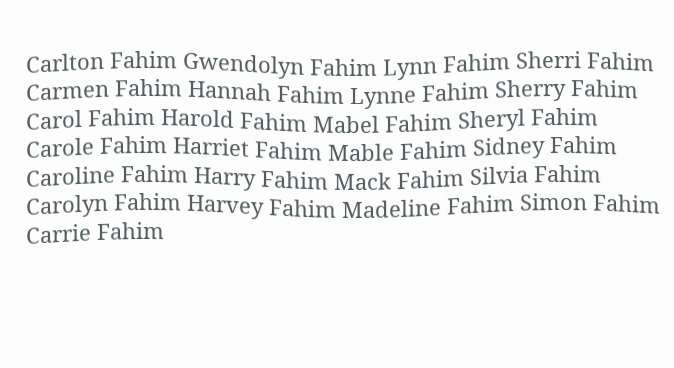Carlton Fahim Gwendolyn Fahim Lynn Fahim Sherri Fahim
Carmen Fahim Hannah Fahim Lynne Fahim Sherry Fahim
Carol Fahim Harold Fahim Mabel Fahim Sheryl Fahim
Carole Fahim Harriet Fahim Mable Fahim Sidney Fahim
Caroline Fahim Harry Fahim Mack Fahim Silvia Fahim
Carolyn Fahim Harvey Fahim Madeline Fahim Simon Fahim
Carrie Fahim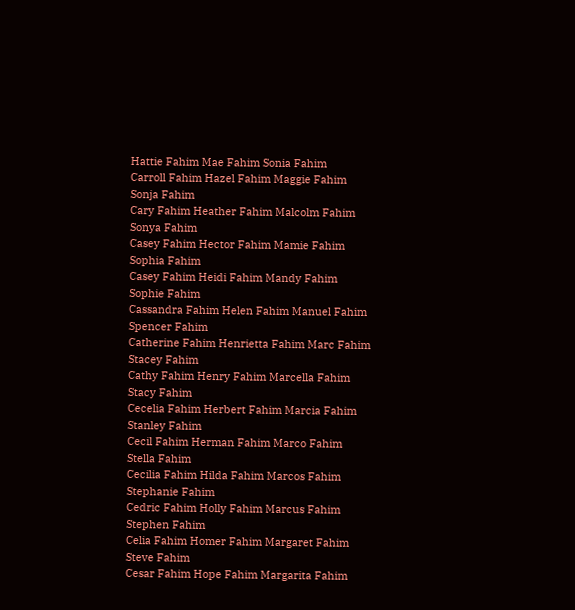Hattie Fahim Mae Fahim Sonia Fahim
Carroll Fahim Hazel Fahim Maggie Fahim Sonja Fahim
Cary Fahim Heather Fahim Malcolm Fahim Sonya Fahim
Casey Fahim Hector Fahim Mamie Fahim Sophia Fahim
Casey Fahim Heidi Fahim Mandy Fahim Sophie Fahim
Cassandra Fahim Helen Fahim Manuel Fahim Spencer Fahim
Catherine Fahim Henrietta Fahim Marc Fahim Stacey Fahim
Cathy Fahim Henry Fahim Marcella Fahim Stacy Fahim
Cecelia Fahim Herbert Fahim Marcia Fahim Stanley Fahim
Cecil Fahim Herman Fahim Marco Fahim Stella Fahim
Cecilia Fahim Hilda Fahim Marcos Fahim Stephanie Fahim
Cedric Fahim Holly Fahim Marcus Fahim Stephen Fahim
Celia Fahim Homer Fahim Margaret Fahim Steve Fahim
Cesar Fahim Hope Fahim Margarita Fahim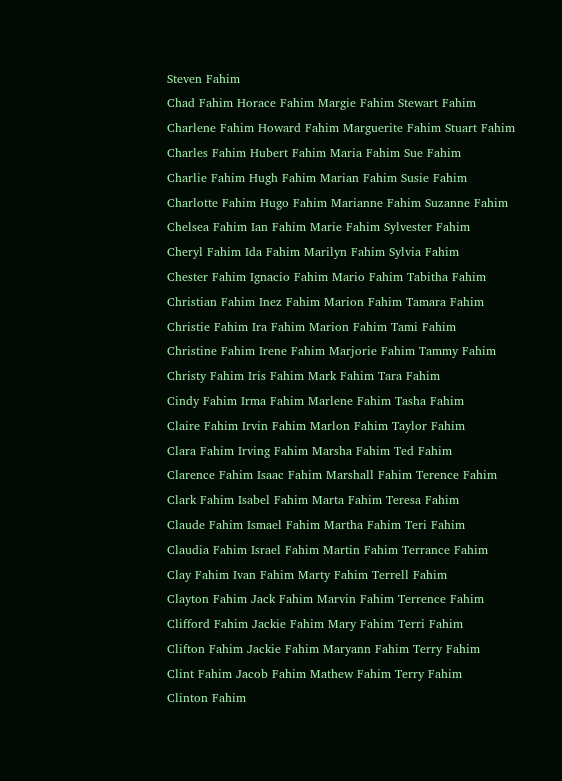Steven Fahim
Chad Fahim Horace Fahim Margie Fahim Stewart Fahim
Charlene Fahim Howard Fahim Marguerite Fahim Stuart Fahim
Charles Fahim Hubert Fahim Maria Fahim Sue Fahim
Charlie Fahim Hugh Fahim Marian Fahim Susie Fahim
Charlotte Fahim Hugo Fahim Marianne Fahim Suzanne Fahim
Chelsea Fahim Ian Fahim Marie Fahim Sylvester Fahim
Cheryl Fahim Ida Fahim Marilyn Fahim Sylvia Fahim
Chester Fahim Ignacio Fahim Mario Fahim Tabitha Fahim
Christian Fahim Inez Fahim Marion Fahim Tamara Fahim
Christie Fahim Ira Fahim Marion Fahim Tami Fahim
Christine Fahim Irene Fahim Marjorie Fahim Tammy Fahim
Christy Fahim Iris Fahim Mark Fahim Tara Fahim
Cindy Fahim Irma Fahim Marlene Fahim Tasha Fahim
Claire Fahim Irvin Fahim Marlon Fahim Taylor Fahim
Clara Fahim Irving Fahim Marsha Fahim Ted Fahim
Clarence Fahim Isaac Fahim Marshall Fahim Terence Fahim
Clark Fahim Isabel Fahim Marta Fahim Teresa Fahim
Claude Fahim Ismael Fahim Martha Fahim Teri Fahim
Claudia Fahim Israel Fahim Martin Fahim Terrance Fahim
Clay Fahim Ivan Fahim Marty Fahim Terrell Fahim
Clayton Fahim Jack Fahim Marvin Fahim Terrence Fahim
Clifford Fahim Jackie Fahim Mary Fahim Terri Fahim
Clifton Fahim Jackie Fahim Maryann Fahim Terry Fahim
Clint Fahim Jacob Fahim Mathew Fahim Terry Fahim
Clinton Fahim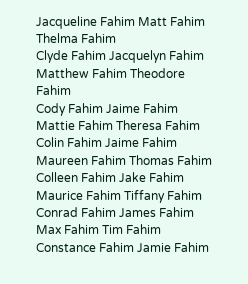Jacqueline Fahim Matt Fahim Thelma Fahim
Clyde Fahim Jacquelyn Fahim Matthew Fahim Theodore Fahim
Cody Fahim Jaime Fahim Mattie Fahim Theresa Fahim
Colin Fahim Jaime Fahim Maureen Fahim Thomas Fahim
Colleen Fahim Jake Fahim Maurice Fahim Tiffany Fahim
Conrad Fahim James Fahim Max Fahim Tim Fahim
Constance Fahim Jamie Fahim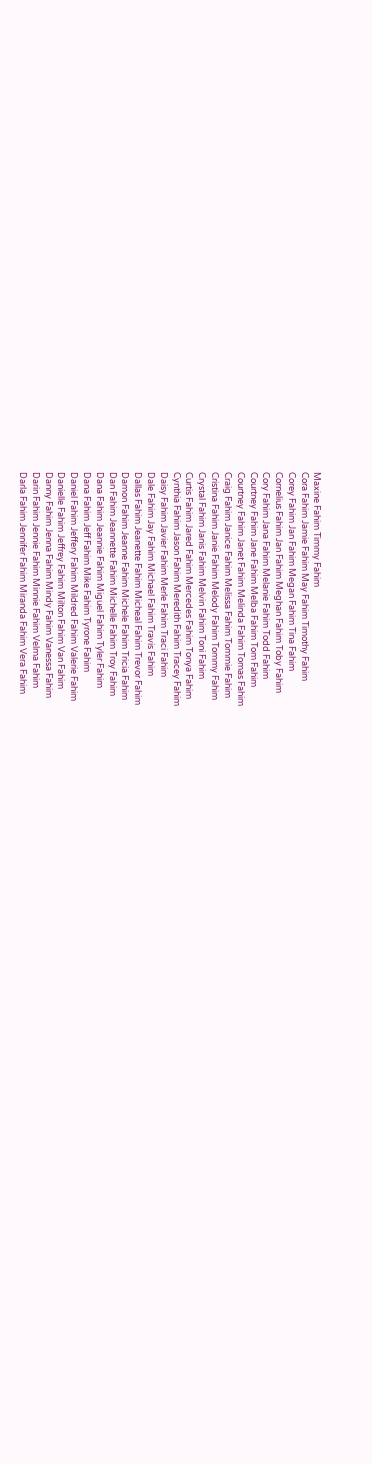Maxine Fahim Timmy Fahim
Cora Fahim Jamie Fahim May Fahim Timothy Fahim
Corey Fahim Jan Fahim Megan Fahim Tina Fahim
Cornelius Fahim Jan Fahim Meghan Fahim Toby Fahim
Cory Fahim Jana Fahim Melanie Fahim Todd Fahim
Courtney Fahim Jane Fahim Melba Fahim Tom Fahim
Courtney Fahim Janet Fahim Melinda Fahim Tomas Fahim
Craig Fahim Janice Fahim Melissa Fahim Tommie Fahim
Cristina Fahim Janie Fahim Melody Fahim Tommy Fahim
Crystal Fahim Janis Fahim Melvin Fahim Toni Fahim
Curtis Fahim Jared Fahim Mercedes Fahim Tonya Fahim
Cynthia Fahim Jason Fahim Meredith Fahim Tracey Fahim
Daisy Fahim Javier Fahim Merle Fahim Traci Fahim
Dale Fahim Jay Fahim Michael Fahim Travis Fahim
Dallas Fahim Jeanette Fahim Micheal Fahim Trevor Fahim
Damon Fahim Jeanne Fahim Michele Fahim Tricia Fahim
Dan Fahim Jeannette Fahim Michelle Fahim Troy Fahim
Dana Fahim Jeannie Fahim Miguel Fahim Tyler Fahim
Dana Fahim Jeff Fahim Mike Fahim Tyrone Fahim
Daniel Fahim Jeffery Fahim Mildred Fahim Valerie Fahim
Danielle Fahim Jeffrey Fahim Milton Fahim Van Fahim
Danny Fahim Jenna Fahim Mindy Fahim Vanessa Fahim
Darin Fahim Jennie Fahim Minnie Fahim Velma Fahim
Darla Fahim Jennifer Fahim Miranda Fahim Vera Fahim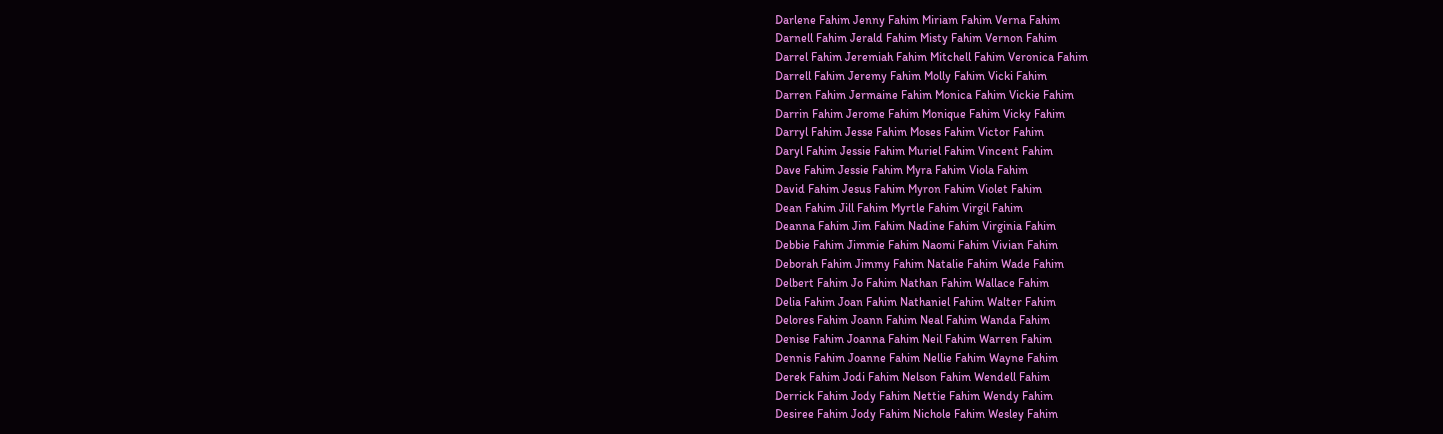Darlene Fahim Jenny Fahim Miriam Fahim Verna Fahim
Darnell Fahim Jerald Fahim Misty Fahim Vernon Fahim
Darrel Fahim Jeremiah Fahim Mitchell Fahim Veronica Fahim
Darrell Fahim Jeremy Fahim Molly Fahim Vicki Fahim
Darren Fahim Jermaine Fahim Monica Fahim Vickie Fahim
Darrin Fahim Jerome Fahim Monique Fahim Vicky Fahim
Darryl Fahim Jesse Fahim Moses Fahim Victor Fahim
Daryl Fahim Jessie Fahim Muriel Fahim Vincent Fahim
Dave Fahim Jessie Fahim Myra Fahim Viola Fahim
David Fahim Jesus Fahim Myron Fahim Violet Fahim
Dean Fahim Jill Fahim Myrtle Fahim Virgil Fahim
Deanna Fahim Jim Fahim Nadine Fahim Virginia Fahim
Debbie Fahim Jimmie Fahim Naomi Fahim Vivian Fahim
Deborah Fahim Jimmy Fahim Natalie Fahim Wade Fahim
Delbert Fahim Jo Fahim Nathan Fahim Wallace Fahim
Delia Fahim Joan Fahim Nathaniel Fahim Walter Fahim
Delores Fahim Joann Fahim Neal Fahim Wanda Fahim
Denise Fahim Joanna Fahim Neil Fahim Warren Fahim
Dennis Fahim Joanne Fahim Nellie Fahim Wayne Fahim
Derek Fahim Jodi Fahim Nelson Fahim Wendell Fahim
Derrick Fahim Jody Fahim Nettie Fahim Wendy Fahim
Desiree Fahim Jody Fahim Nichole Fahim Wesley Fahim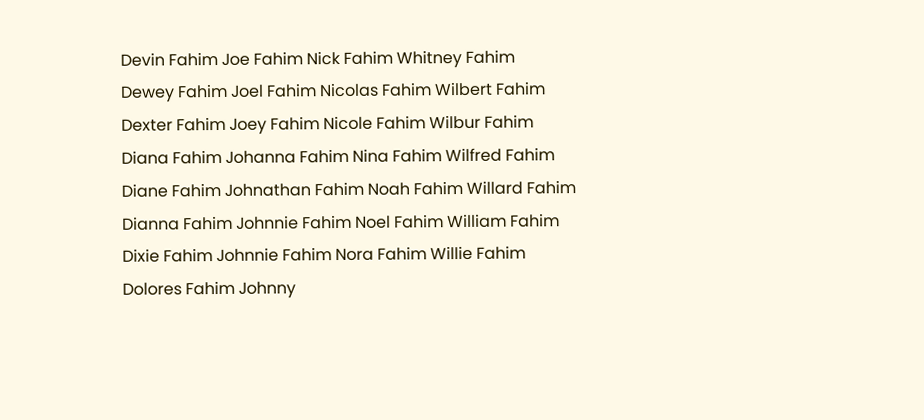Devin Fahim Joe Fahim Nick Fahim Whitney Fahim
Dewey Fahim Joel Fahim Nicolas Fahim Wilbert Fahim
Dexter Fahim Joey Fahim Nicole Fahim Wilbur Fahim
Diana Fahim Johanna Fahim Nina Fahim Wilfred Fahim
Diane Fahim Johnathan Fahim Noah Fahim Willard Fahim
Dianna Fahim Johnnie Fahim Noel Fahim William Fahim
Dixie Fahim Johnnie Fahim Nora Fahim Willie Fahim
Dolores Fahim Johnny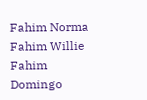Fahim Norma Fahim Willie Fahim
Domingo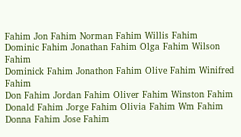Fahim Jon Fahim Norman Fahim Willis Fahim
Dominic Fahim Jonathan Fahim Olga Fahim Wilson Fahim
Dominick Fahim Jonathon Fahim Olive Fahim Winifred Fahim
Don Fahim Jordan Fahim Oliver Fahim Winston Fahim
Donald Fahim Jorge Fahim Olivia Fahim Wm Fahim
Donna Fahim Jose Fahim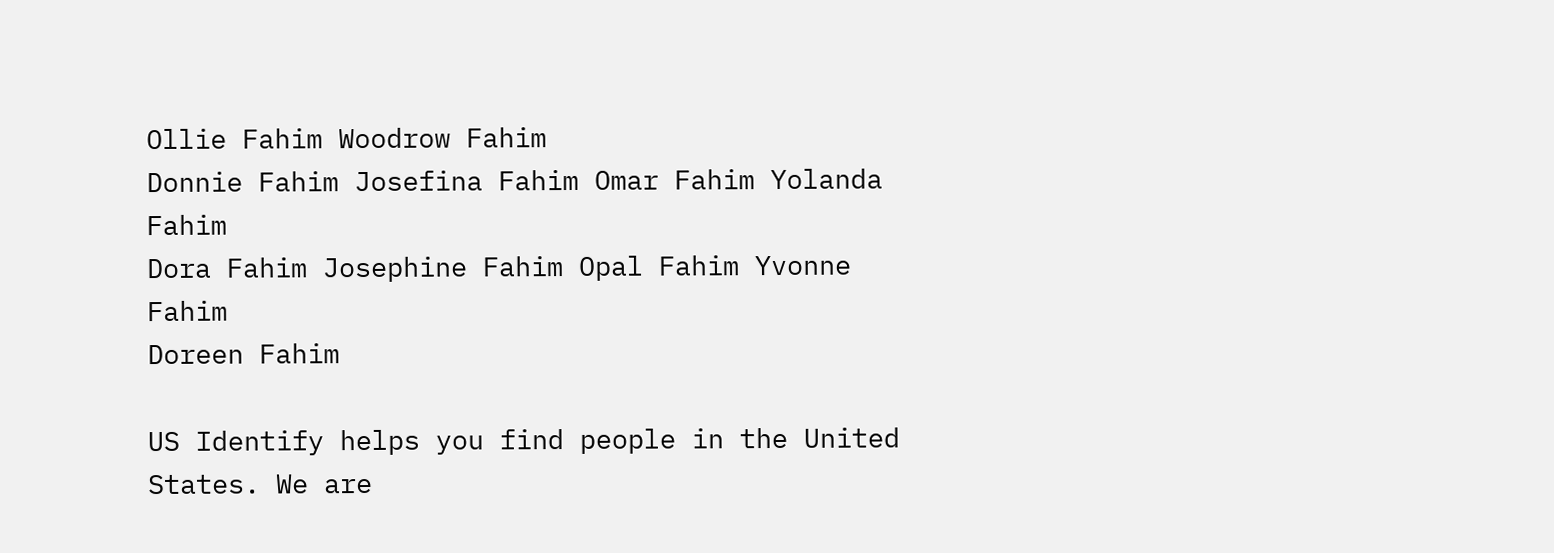Ollie Fahim Woodrow Fahim
Donnie Fahim Josefina Fahim Omar Fahim Yolanda Fahim
Dora Fahim Josephine Fahim Opal Fahim Yvonne Fahim
Doreen Fahim

US Identify helps you find people in the United States. We are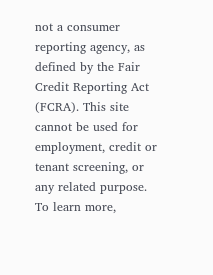not a consumer reporting agency, as defined by the Fair Credit Reporting Act (FCRA). This site cannot be used for employment, credit or tenant screening, or any related purpose. To learn more,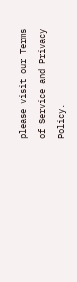please visit our Terms of Service and Privacy Policy.